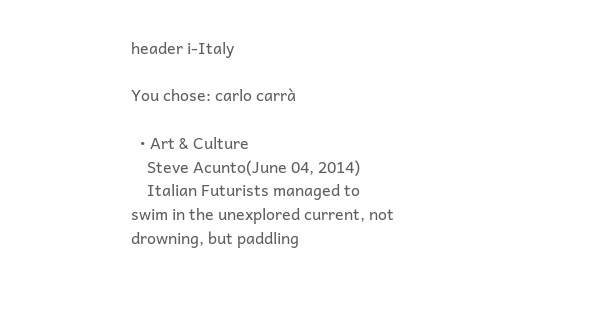header i-Italy

You chose: carlo carrà

  • Art & Culture
    Steve Acunto(June 04, 2014)
    Italian Futurists managed to swim in the unexplored current, not drowning, but paddling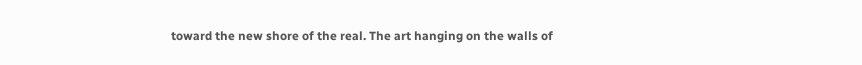toward the new shore of the real. The art hanging on the walls of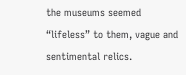the museums seemed “lifeless” to them, vague and sentimental relics.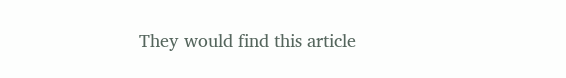They would find this article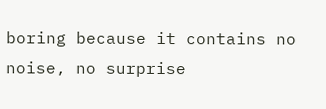boring because it contains no noise, no surprise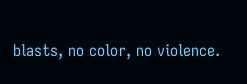blasts, no color, no violence.